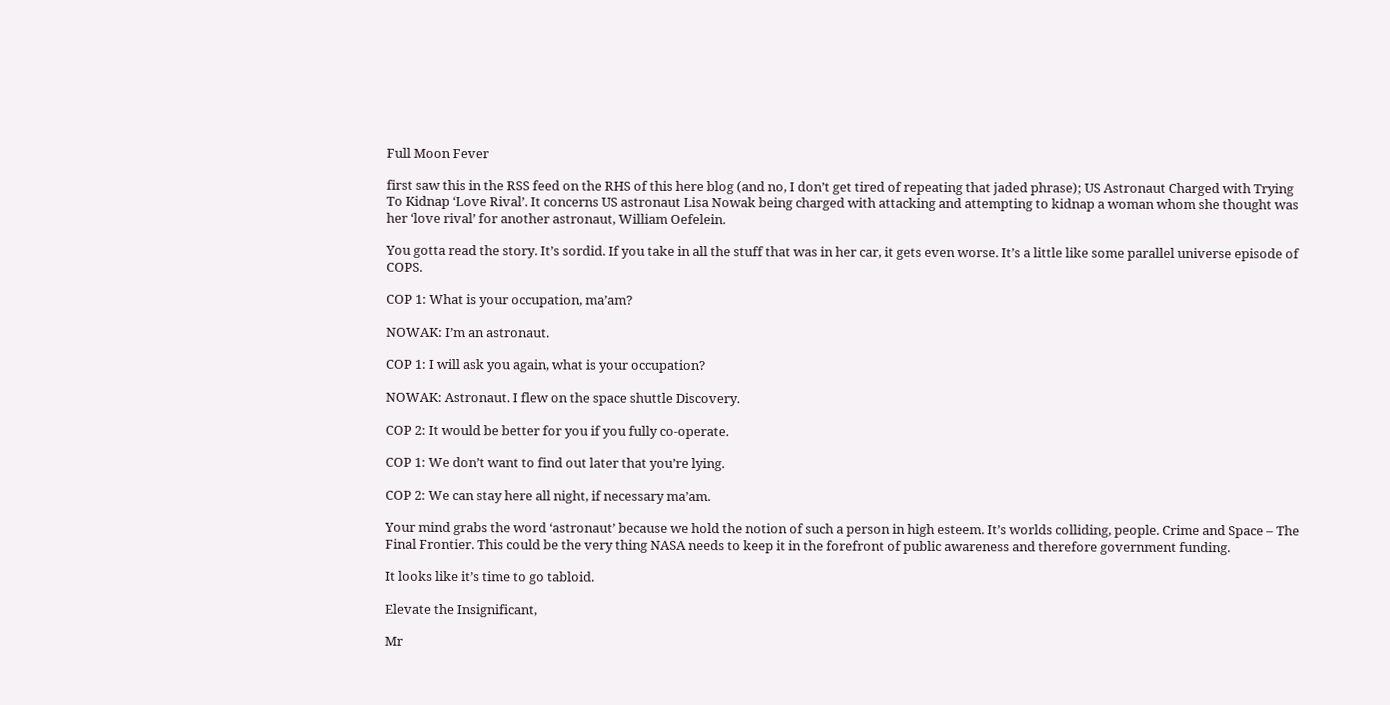Full Moon Fever

first saw this in the RSS feed on the RHS of this here blog (and no, I don’t get tired of repeating that jaded phrase); US Astronaut Charged with Trying To Kidnap ‘Love Rival’. It concerns US astronaut Lisa Nowak being charged with attacking and attempting to kidnap a woman whom she thought was her ‘love rival’ for another astronaut, William Oefelein.

You gotta read the story. It’s sordid. If you take in all the stuff that was in her car, it gets even worse. It’s a little like some parallel universe episode of COPS.

COP 1: What is your occupation, ma’am?

NOWAK: I’m an astronaut.

COP 1: I will ask you again, what is your occupation?

NOWAK: Astronaut. I flew on the space shuttle Discovery.

COP 2: It would be better for you if you fully co-operate.

COP 1: We don’t want to find out later that you’re lying.

COP 2: We can stay here all night, if necessary ma’am.

Your mind grabs the word ‘astronaut’ because we hold the notion of such a person in high esteem. It’s worlds colliding, people. Crime and Space – The Final Frontier. This could be the very thing NASA needs to keep it in the forefront of public awareness and therefore government funding.

It looks like it’s time to go tabloid.

Elevate the Insignificant,

Mr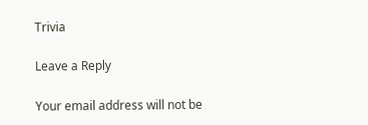Trivia

Leave a Reply

Your email address will not be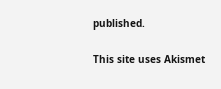published.

This site uses Akismet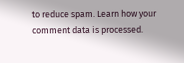to reduce spam. Learn how your comment data is processed.